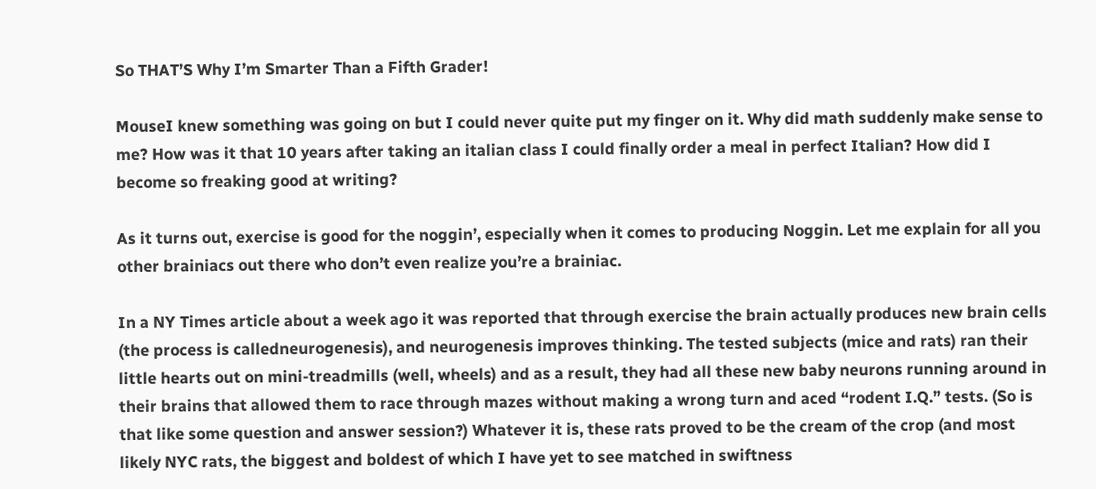So THAT’S Why I’m Smarter Than a Fifth Grader!

MouseI knew something was going on but I could never quite put my finger on it. Why did math suddenly make sense to me? How was it that 10 years after taking an italian class I could finally order a meal in perfect Italian? How did I become so freaking good at writing?

As it turns out, exercise is good for the noggin’, especially when it comes to producing Noggin. Let me explain for all you other brainiacs out there who don’t even realize you’re a brainiac.

In a NY Times article about a week ago it was reported that through exercise the brain actually produces new brain cells (the process is calledneurogenesis), and neurogenesis improves thinking. The tested subjects (mice and rats) ran their little hearts out on mini-treadmills (well, wheels) and as a result, they had all these new baby neurons running around in their brains that allowed them to race through mazes without making a wrong turn and aced “rodent I.Q.” tests. (So is that like some question and answer session?) Whatever it is, these rats proved to be the cream of the crop (and most likely NYC rats, the biggest and boldest of which I have yet to see matched in swiftness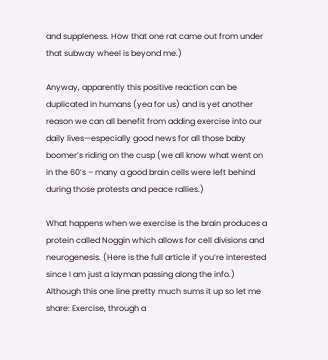and suppleness. How that one rat came out from under that subway wheel is beyond me.)

Anyway, apparently this positive reaction can be duplicated in humans (yea for us) and is yet another reason we can all benefit from adding exercise into our daily lives—especially good news for all those baby boomer’s riding on the cusp (we all know what went on in the 60’s – many a good brain cells were left behind during those protests and peace rallies.)

What happens when we exercise is the brain produces a protein called Noggin which allows for cell divisions and neurogenesis. (Here is the full article if you’re interested since I am just a layman passing along the info.) Although this one line pretty much sums it up so let me share: Exercise, through a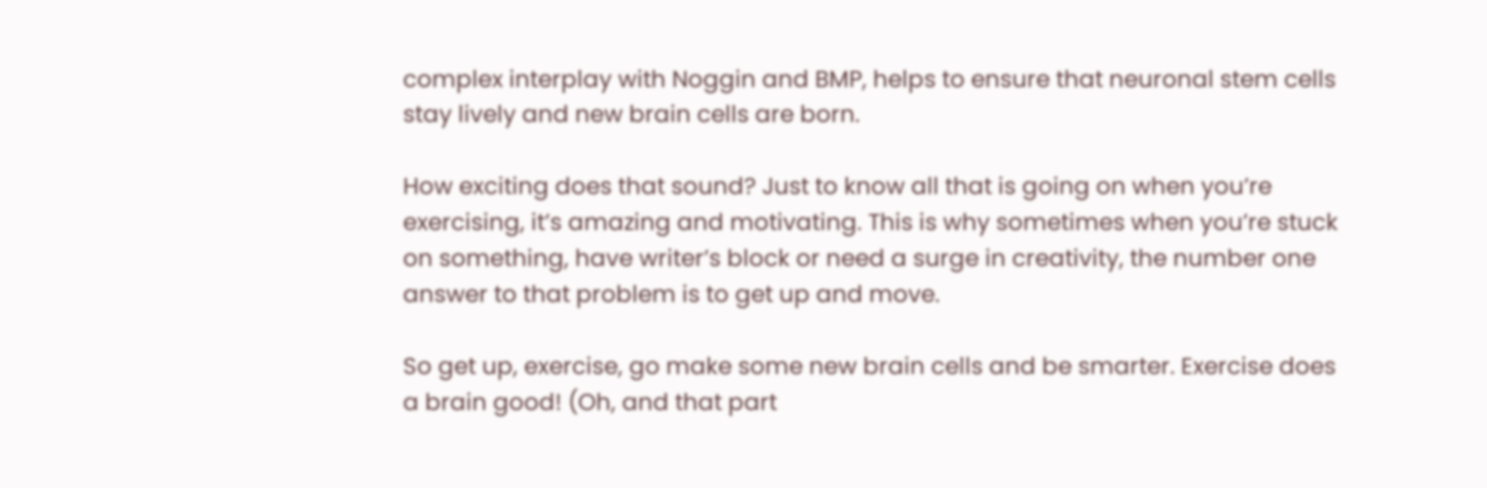complex interplay with Noggin and BMP, helps to ensure that neuronal stem cells stay lively and new brain cells are born.

How exciting does that sound? Just to know all that is going on when you’re exercising, it’s amazing and motivating. This is why sometimes when you’re stuck on something, have writer’s block or need a surge in creativity, the number one answer to that problem is to get up and move.

So get up, exercise, go make some new brain cells and be smarter. Exercise does a brain good! (Oh, and that part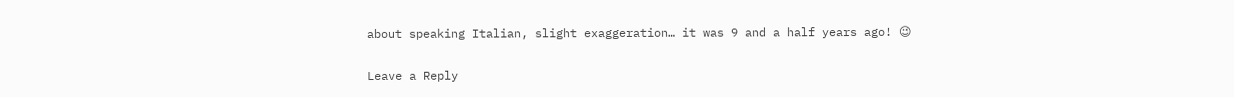about speaking Italian, slight exaggeration… it was 9 and a half years ago! 😉

Leave a Reply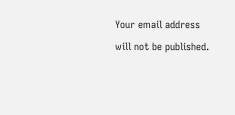Your email address will not be published.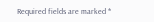Required fields are marked *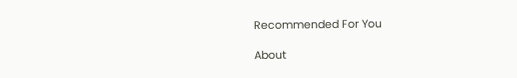Recommended For You

About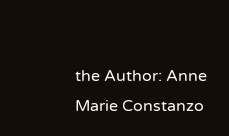the Author: Anne Marie Constanzo